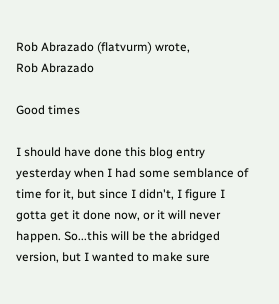Rob Abrazado (flatvurm) wrote,
Rob Abrazado

Good times

I should have done this blog entry yesterday when I had some semblance of time for it, but since I didn't, I figure I gotta get it done now, or it will never happen. So...this will be the abridged version, but I wanted to make sure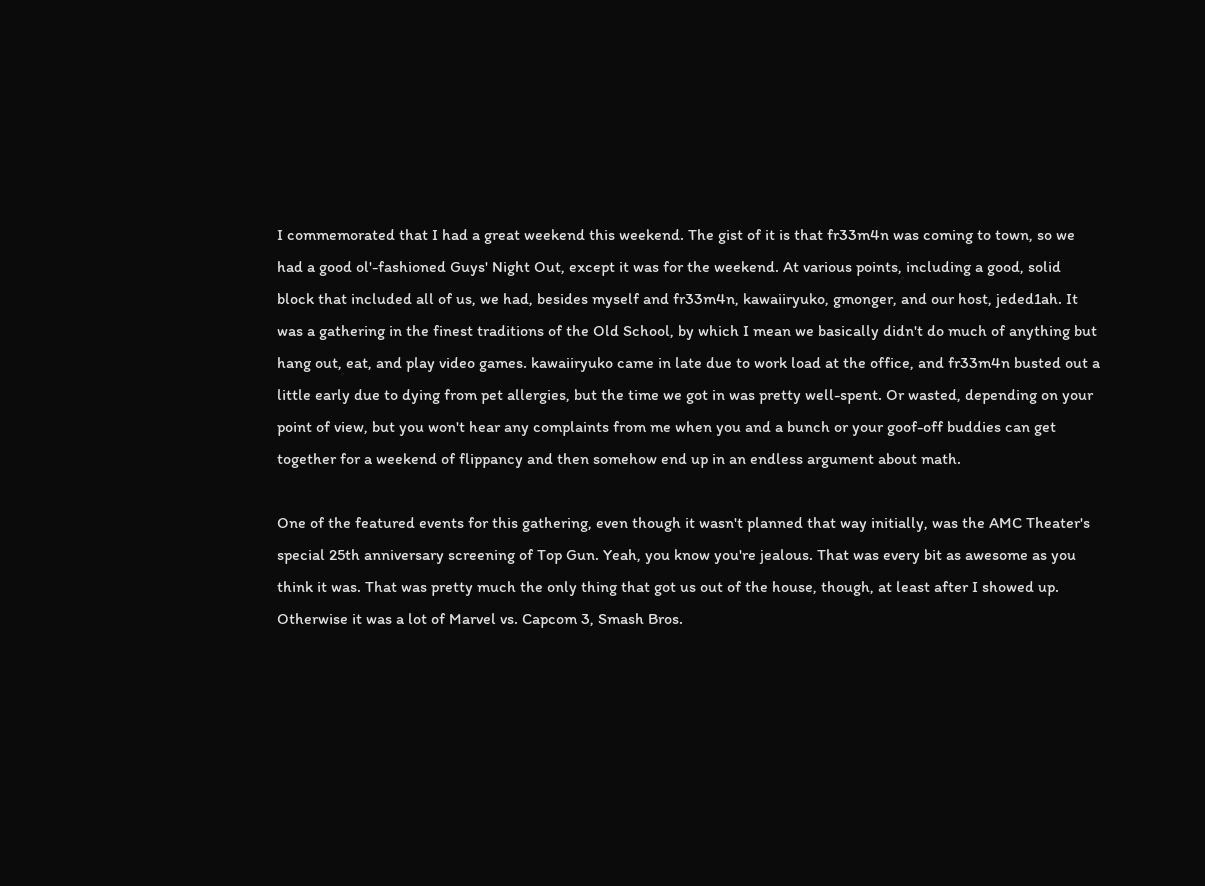I commemorated that I had a great weekend this weekend. The gist of it is that fr33m4n was coming to town, so we had a good ol'-fashioned Guys' Night Out, except it was for the weekend. At various points, including a good, solid block that included all of us, we had, besides myself and fr33m4n, kawaiiryuko, gmonger, and our host, jeded1ah. It was a gathering in the finest traditions of the Old School, by which I mean we basically didn't do much of anything but hang out, eat, and play video games. kawaiiryuko came in late due to work load at the office, and fr33m4n busted out a little early due to dying from pet allergies, but the time we got in was pretty well-spent. Or wasted, depending on your point of view, but you won't hear any complaints from me when you and a bunch or your goof-off buddies can get together for a weekend of flippancy and then somehow end up in an endless argument about math.

One of the featured events for this gathering, even though it wasn't planned that way initially, was the AMC Theater's special 25th anniversary screening of Top Gun. Yeah, you know you're jealous. That was every bit as awesome as you think it was. That was pretty much the only thing that got us out of the house, though, at least after I showed up. Otherwise it was a lot of Marvel vs. Capcom 3, Smash Bros.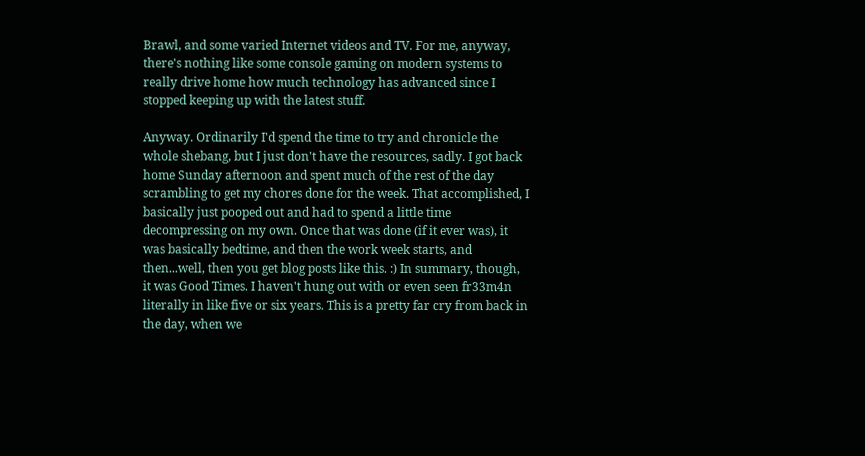Brawl, and some varied Internet videos and TV. For me, anyway, there's nothing like some console gaming on modern systems to really drive home how much technology has advanced since I stopped keeping up with the latest stuff.

Anyway. Ordinarily I'd spend the time to try and chronicle the whole shebang, but I just don't have the resources, sadly. I got back home Sunday afternoon and spent much of the rest of the day scrambling to get my chores done for the week. That accomplished, I basically just pooped out and had to spend a little time decompressing on my own. Once that was done (if it ever was), it was basically bedtime, and then the work week starts, and then...well, then you get blog posts like this. :) In summary, though, it was Good Times. I haven't hung out with or even seen fr33m4n literally in like five or six years. This is a pretty far cry from back in the day, when we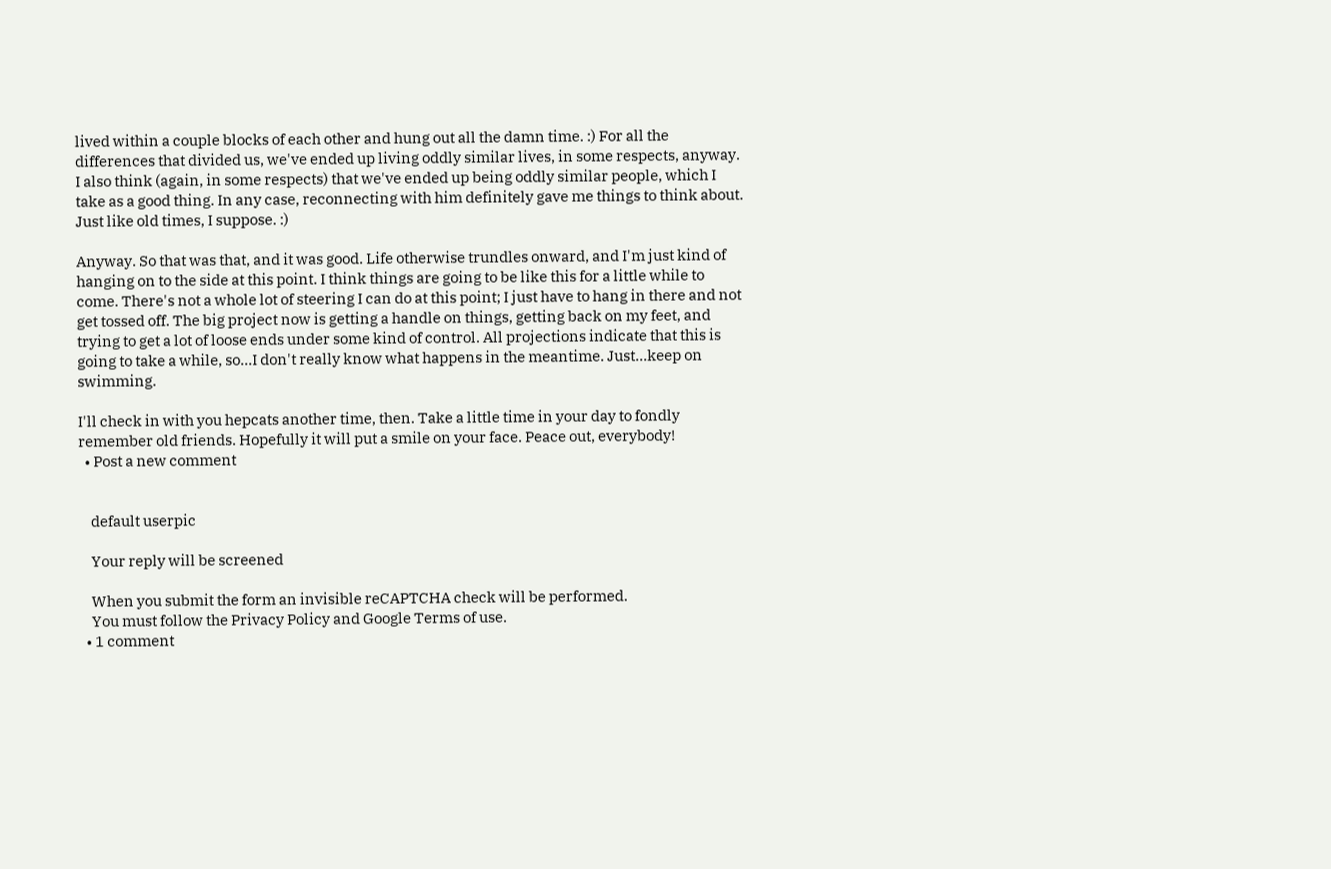lived within a couple blocks of each other and hung out all the damn time. :) For all the differences that divided us, we've ended up living oddly similar lives, in some respects, anyway. I also think (again, in some respects) that we've ended up being oddly similar people, which I take as a good thing. In any case, reconnecting with him definitely gave me things to think about. Just like old times, I suppose. :)

Anyway. So that was that, and it was good. Life otherwise trundles onward, and I'm just kind of hanging on to the side at this point. I think things are going to be like this for a little while to come. There's not a whole lot of steering I can do at this point; I just have to hang in there and not get tossed off. The big project now is getting a handle on things, getting back on my feet, and trying to get a lot of loose ends under some kind of control. All projections indicate that this is going to take a while, so...I don't really know what happens in the meantime. Just...keep on swimming.

I'll check in with you hepcats another time, then. Take a little time in your day to fondly remember old friends. Hopefully it will put a smile on your face. Peace out, everybody!
  • Post a new comment


    default userpic

    Your reply will be screened

    When you submit the form an invisible reCAPTCHA check will be performed.
    You must follow the Privacy Policy and Google Terms of use.
  • 1 comment